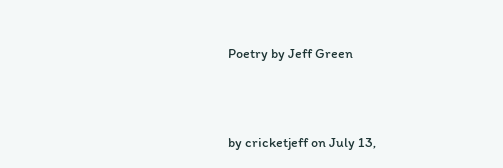Poetry by Jeff Green



by cricketjeff on July 13,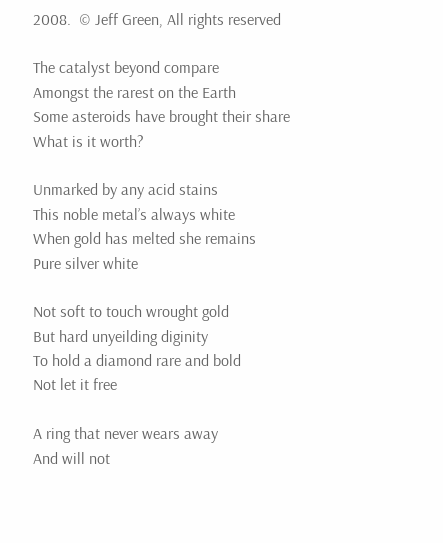2008.  © Jeff Green, All rights reserved

The catalyst beyond compare
Amongst the rarest on the Earth
Some asteroids have brought their share
What is it worth?

Unmarked by any acid stains
This noble metal’s always white
When gold has melted she remains
Pure silver white

Not soft to touch wrought gold
But hard unyeilding diginity
To hold a diamond rare and bold
Not let it free

A ring that never wears away
And will not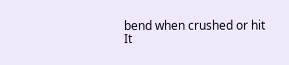bend when crushed or hit
It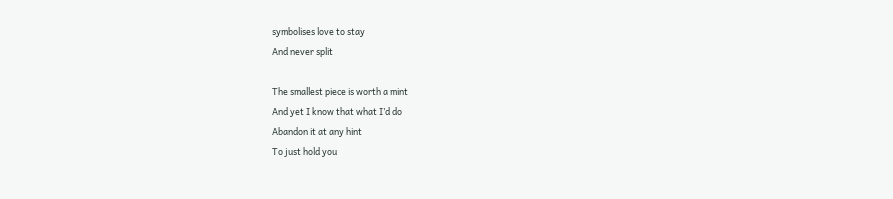symbolises love to stay
And never split

The smallest piece is worth a mint
And yet I know that what I’d do
Abandon it at any hint
To just hold you